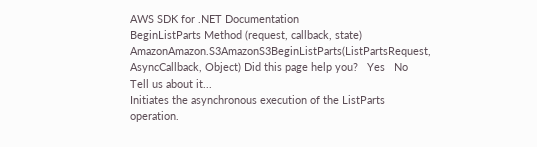AWS SDK for .NET Documentation
BeginListParts Method (request, callback, state)
AmazonAmazon.S3AmazonS3BeginListParts(ListPartsRequest, AsyncCallback, Object) Did this page help you?   Yes   No    Tell us about it...
Initiates the asynchronous execution of the ListParts operation.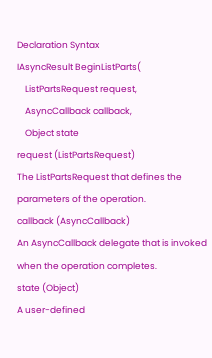Declaration Syntax
IAsyncResult BeginListParts(
    ListPartsRequest request,
    AsyncCallback callback,
    Object state
request (ListPartsRequest)
The ListPartsRequest that defines the parameters of the operation.
callback (AsyncCallback)
An AsyncCallback delegate that is invoked when the operation completes.
state (Object)
A user-defined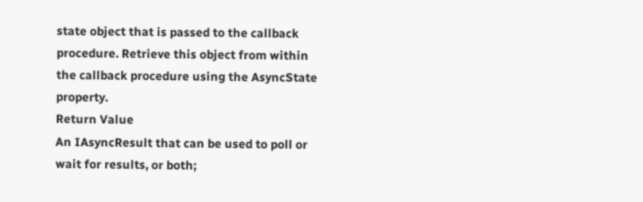state object that is passed to the callback procedure. Retrieve this object from within the callback procedure using the AsyncState property.
Return Value
An IAsyncResult that can be used to poll or wait for results, or both;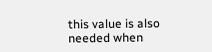this value is also needed when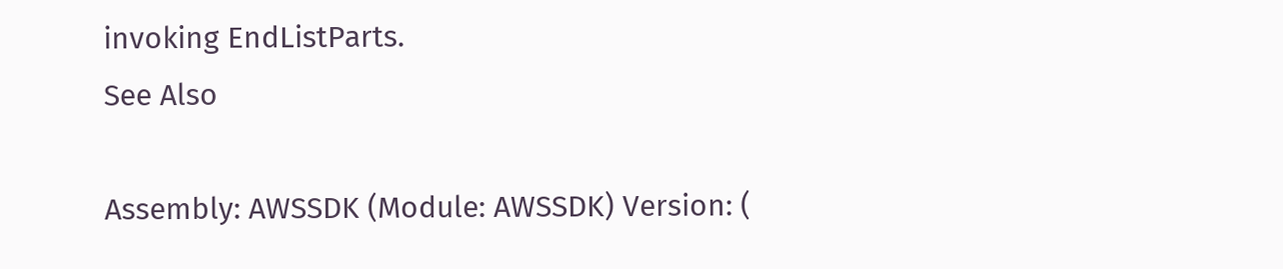invoking EndListParts.
See Also

Assembly: AWSSDK (Module: AWSSDK) Version: (